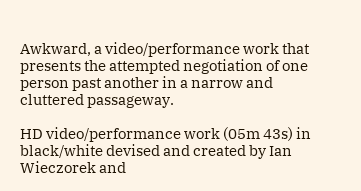Awkward, a video/performance work that presents the attempted negotiation of one person past another in a narrow and cluttered passageway.

HD video/performance work (05m 43s) in black/white devised and created by Ian Wieczorek and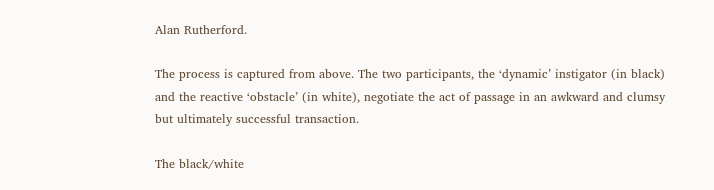Alan Rutherford.

The process is captured from above. The two participants, the ‘dynamic’ instigator (in black) and the reactive ‘obstacle’ (in white), negotiate the act of passage in an awkward and clumsy but ultimately successful transaction.

The black/white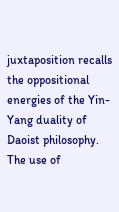juxtaposition recalls the oppositional energies of the Yin-Yang duality of Daoist philosophy. The use of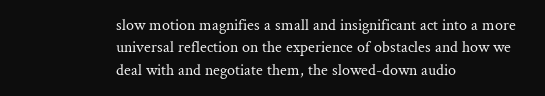slow motion magnifies a small and insignificant act into a more universal reflection on the experience of obstacles and how we deal with and negotiate them, the slowed-down audio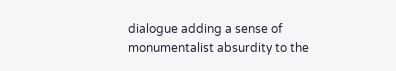dialogue adding a sense of monumentalist absurdity to the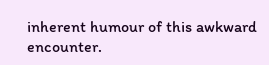inherent humour of this awkward encounter.